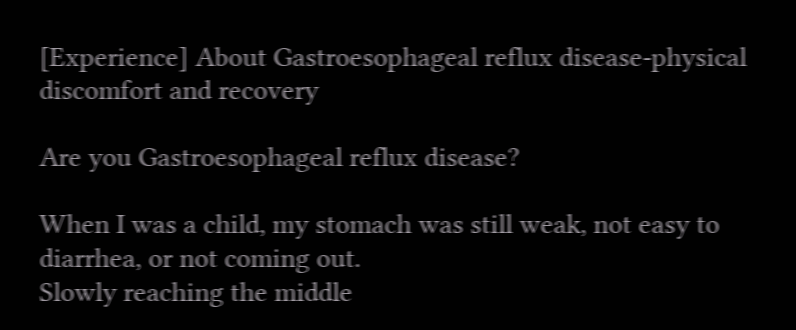[Experience] About Gastroesophageal reflux disease-physical discomfort and recovery

Are you Gastroesophageal reflux disease?

When I was a child, my stomach was still weak, not easy to diarrhea, or not coming out.
Slowly reaching the middle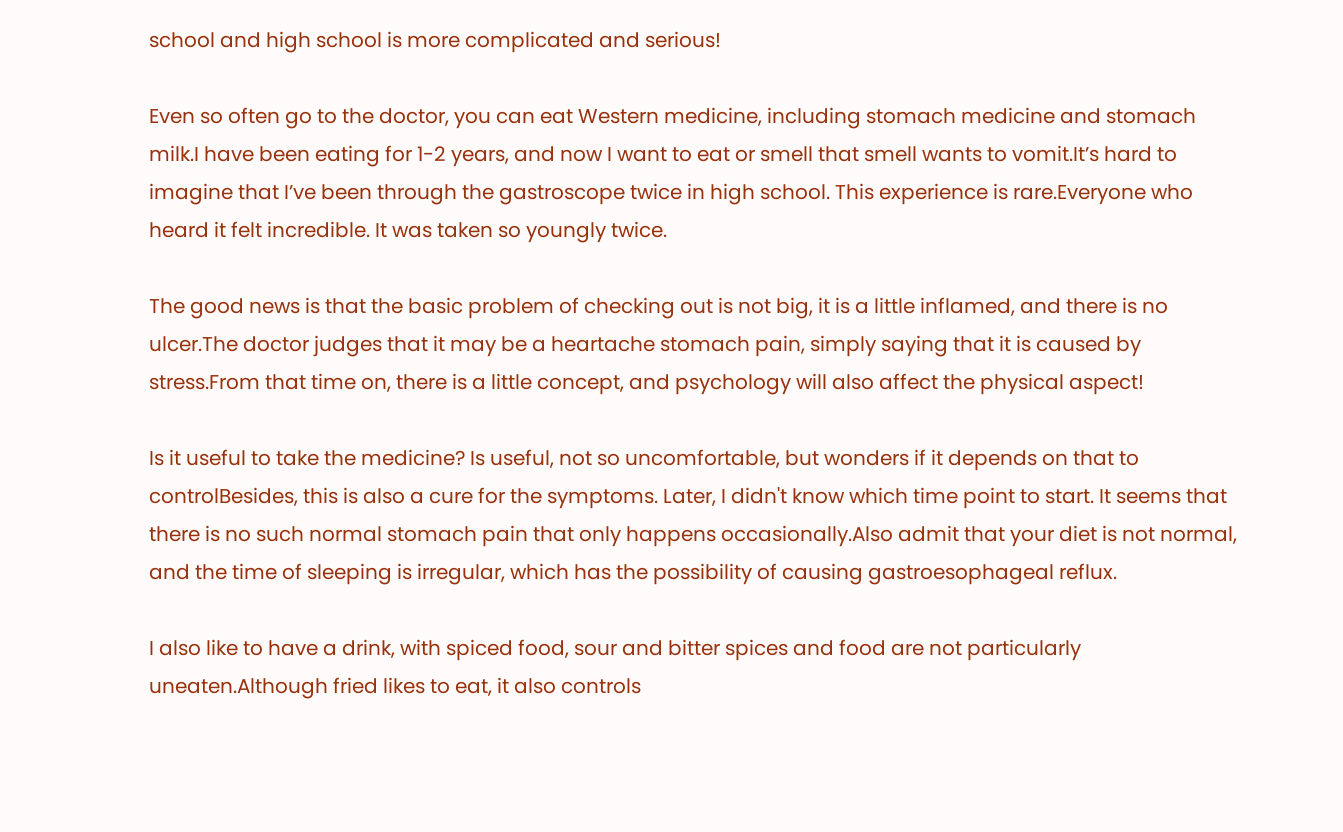school and high school is more complicated and serious!

Even so often go to the doctor, you can eat Western medicine, including stomach medicine and stomach milk.I have been eating for 1-2 years, and now I want to eat or smell that smell wants to vomit.It’s hard to imagine that I’ve been through the gastroscope twice in high school. This experience is rare.Everyone who heard it felt incredible. It was taken so youngly twice.

The good news is that the basic problem of checking out is not big, it is a little inflamed, and there is no ulcer.The doctor judges that it may be a heartache stomach pain, simply saying that it is caused by stress.From that time on, there is a little concept, and psychology will also affect the physical aspect!

Is it useful to take the medicine? Is useful, not so uncomfortable, but wonders if it depends on that to controlBesides, this is also a cure for the symptoms. Later, I didn't know which time point to start. It seems that there is no such normal stomach pain that only happens occasionally.Also admit that your diet is not normal, and the time of sleeping is irregular, which has the possibility of causing gastroesophageal reflux.

I also like to have a drink, with spiced food, sour and bitter spices and food are not particularly uneaten.Although fried likes to eat, it also controls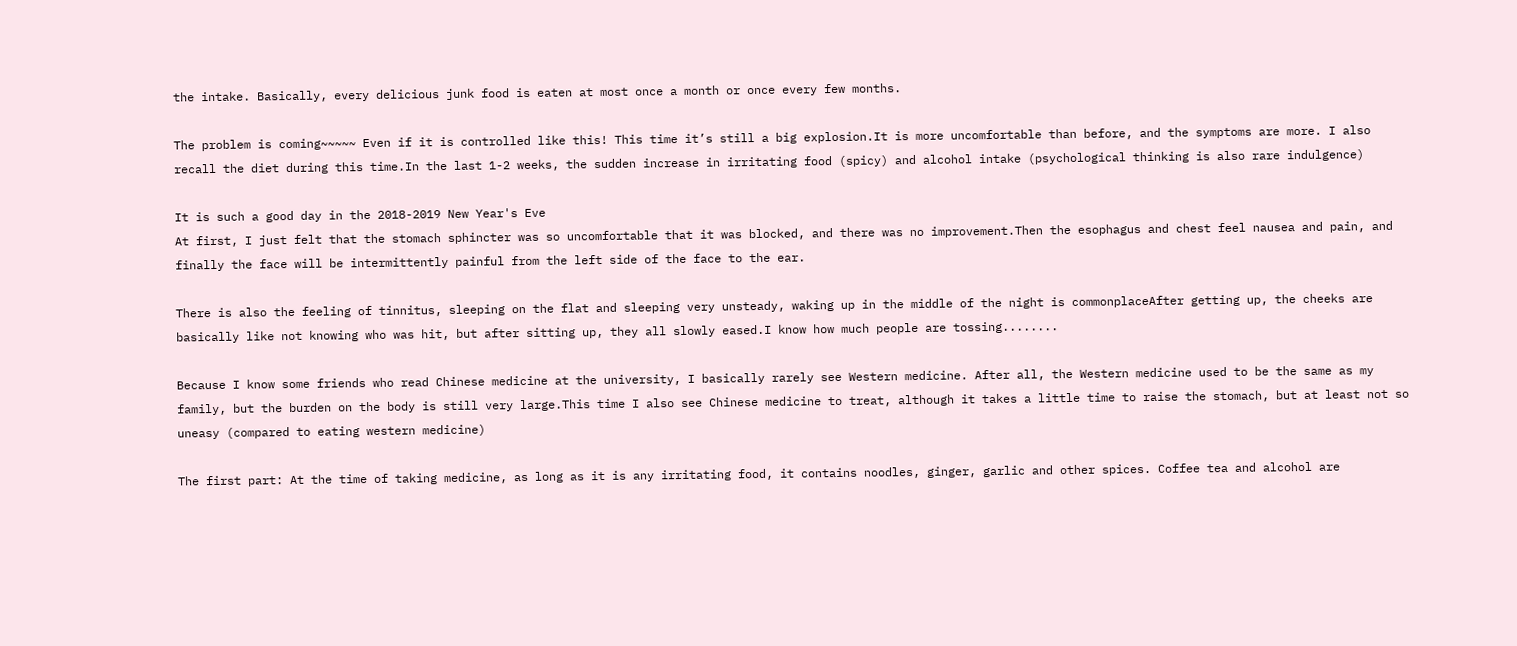the intake. Basically, every delicious junk food is eaten at most once a month or once every few months.

The problem is coming~~~~~ Even if it is controlled like this! This time it’s still a big explosion.It is more uncomfortable than before, and the symptoms are more. I also recall the diet during this time.In the last 1-2 weeks, the sudden increase in irritating food (spicy) and alcohol intake (psychological thinking is also rare indulgence)

It is such a good day in the 2018-2019 New Year's Eve
At first, I just felt that the stomach sphincter was so uncomfortable that it was blocked, and there was no improvement.Then the esophagus and chest feel nausea and pain, and finally the face will be intermittently painful from the left side of the face to the ear.

There is also the feeling of tinnitus, sleeping on the flat and sleeping very unsteady, waking up in the middle of the night is commonplaceAfter getting up, the cheeks are basically like not knowing who was hit, but after sitting up, they all slowly eased.I know how much people are tossing........

Because I know some friends who read Chinese medicine at the university, I basically rarely see Western medicine. After all, the Western medicine used to be the same as my family, but the burden on the body is still very large.This time I also see Chinese medicine to treat, although it takes a little time to raise the stomach, but at least not so uneasy (compared to eating western medicine)

The first part: At the time of taking medicine, as long as it is any irritating food, it contains noodles, ginger, garlic and other spices. Coffee tea and alcohol are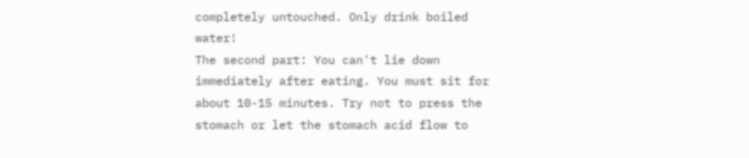completely untouched. Only drink boiled water!
The second part: You can't lie down immediately after eating. You must sit for about 10-15 minutes. Try not to press the stomach or let the stomach acid flow to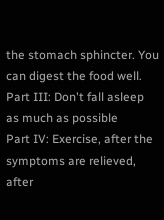the stomach sphincter. You can digest the food well.
Part III: Don't fall asleep as much as possible
Part IV: Exercise, after the symptoms are relieved, after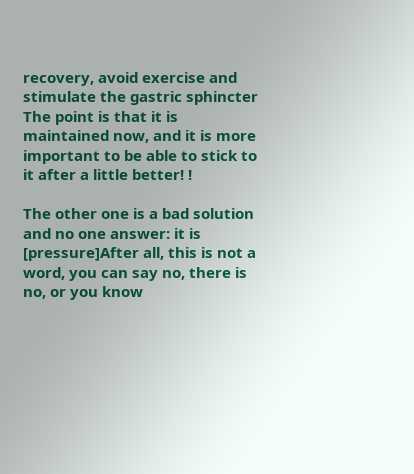recovery, avoid exercise and stimulate the gastric sphincter
The point is that it is maintained now, and it is more important to be able to stick to it after a little better! !

The other one is a bad solution and no one answer: it is [pressure]After all, this is not a word, you can say no, there is no, or you know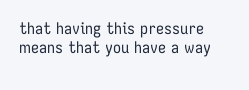that having this pressure means that you have a way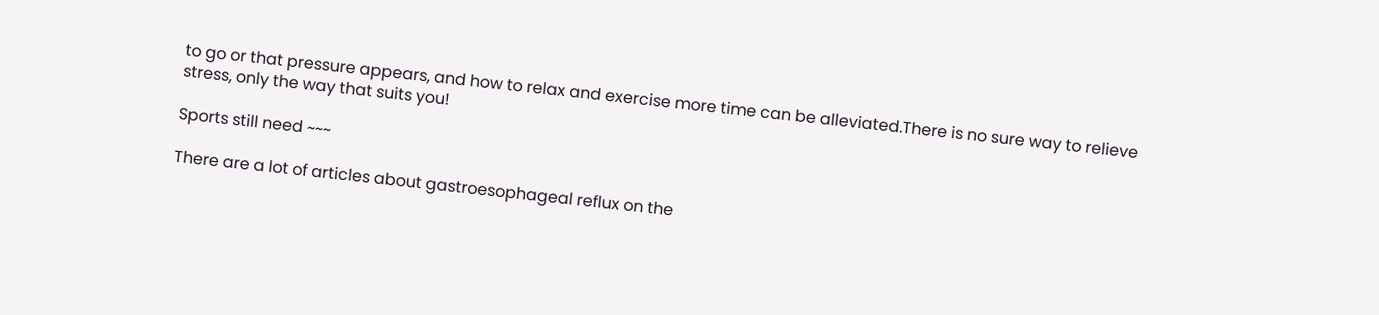to go or that pressure appears, and how to relax and exercise more time can be alleviated.There is no sure way to relieve stress, only the way that suits you!

Sports still need ~~~

There are a lot of articles about gastroesophageal reflux on the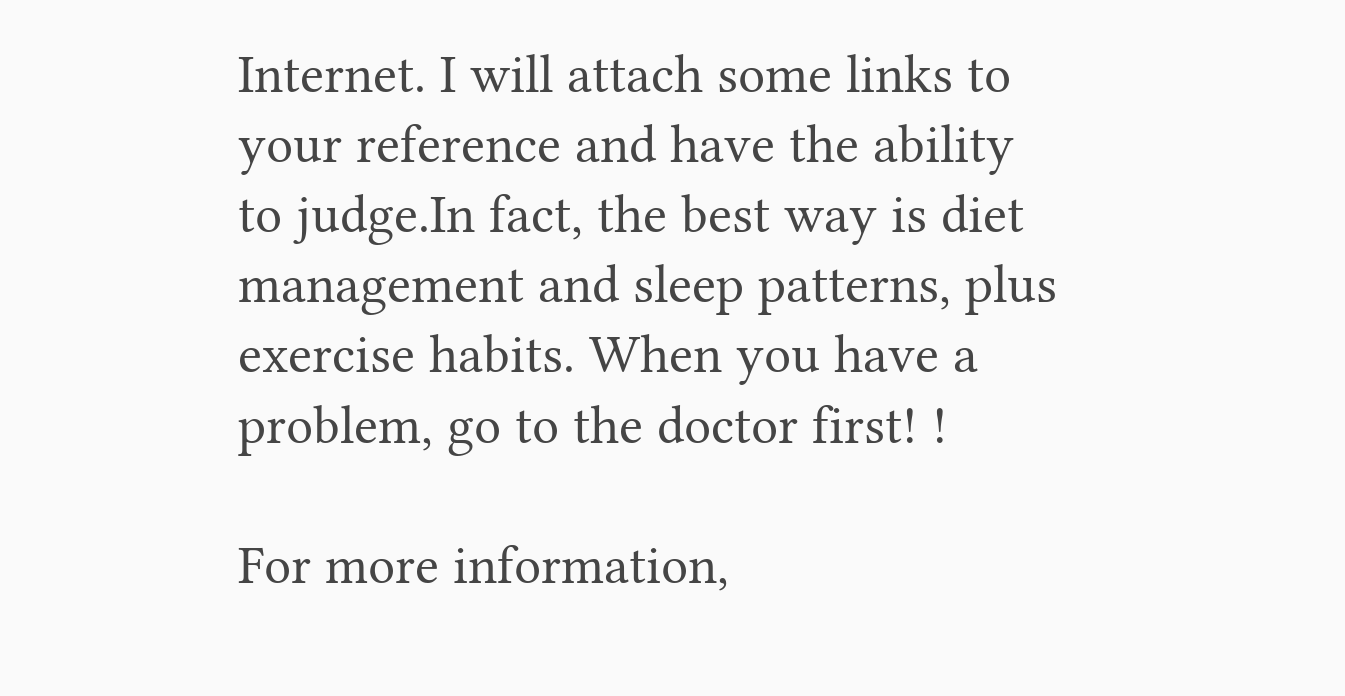Internet. I will attach some links to your reference and have the ability to judge.In fact, the best way is diet management and sleep patterns, plus exercise habits. When you have a problem, go to the doctor first! !

For more information,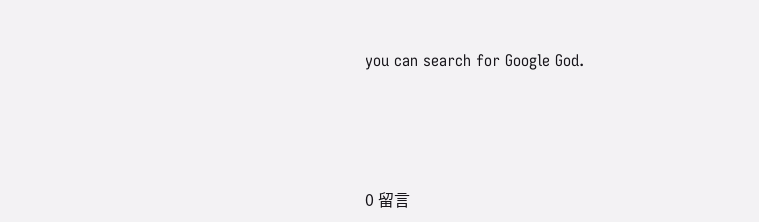you can search for Google God.






0 留言